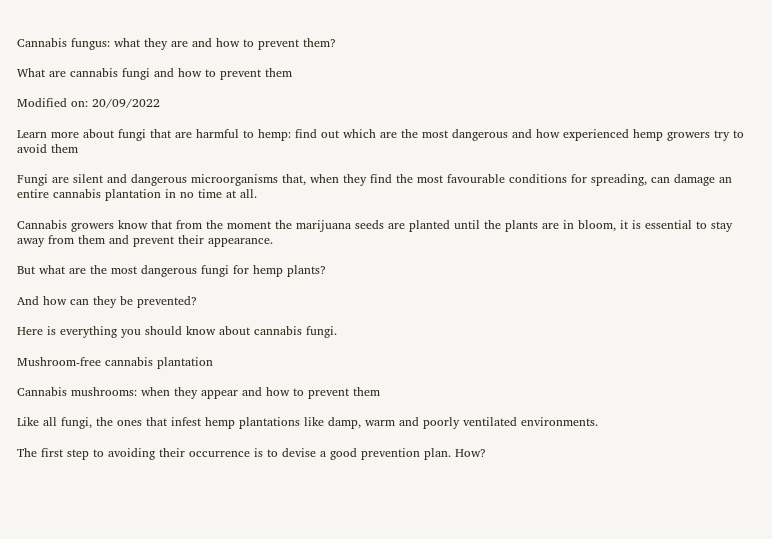Cannabis fungus: what they are and how to prevent them?

What are cannabis fungi and how to prevent them

Modified on: 20/09/2022

Learn more about fungi that are harmful to hemp: find out which are the most dangerous and how experienced hemp growers try to avoid them

Fungi are silent and dangerous microorganisms that, when they find the most favourable conditions for spreading, can damage an entire cannabis plantation in no time at all.

Cannabis growers know that from the moment the marijuana seeds are planted until the plants are in bloom, it is essential to stay away from them and prevent their appearance.

But what are the most dangerous fungi for hemp plants?

And how can they be prevented?

Here is everything you should know about cannabis fungi.

Mushroom-free cannabis plantation

Cannabis mushrooms: when they appear and how to prevent them

Like all fungi, the ones that infest hemp plantations like damp, warm and poorly ventilated environments.

The first step to avoiding their occurrence is to devise a good prevention plan. How?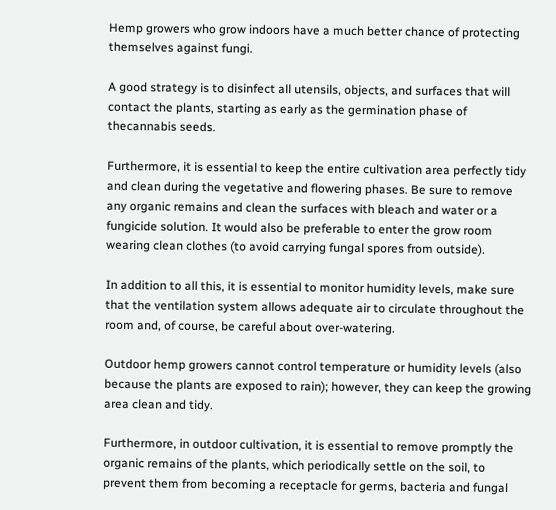Hemp growers who grow indoors have a much better chance of protecting themselves against fungi.

A good strategy is to disinfect all utensils, objects, and surfaces that will contact the plants, starting as early as the germination phase of thecannabis seeds.

Furthermore, it is essential to keep the entire cultivation area perfectly tidy and clean during the vegetative and flowering phases. Be sure to remove any organic remains and clean the surfaces with bleach and water or a fungicide solution. It would also be preferable to enter the grow room wearing clean clothes (to avoid carrying fungal spores from outside).

In addition to all this, it is essential to monitor humidity levels, make sure that the ventilation system allows adequate air to circulate throughout the room and, of course, be careful about over-watering.

Outdoor hemp growers cannot control temperature or humidity levels (also because the plants are exposed to rain); however, they can keep the growing area clean and tidy.

Furthermore, in outdoor cultivation, it is essential to remove promptly the organic remains of the plants, which periodically settle on the soil, to prevent them from becoming a receptacle for germs, bacteria and fungal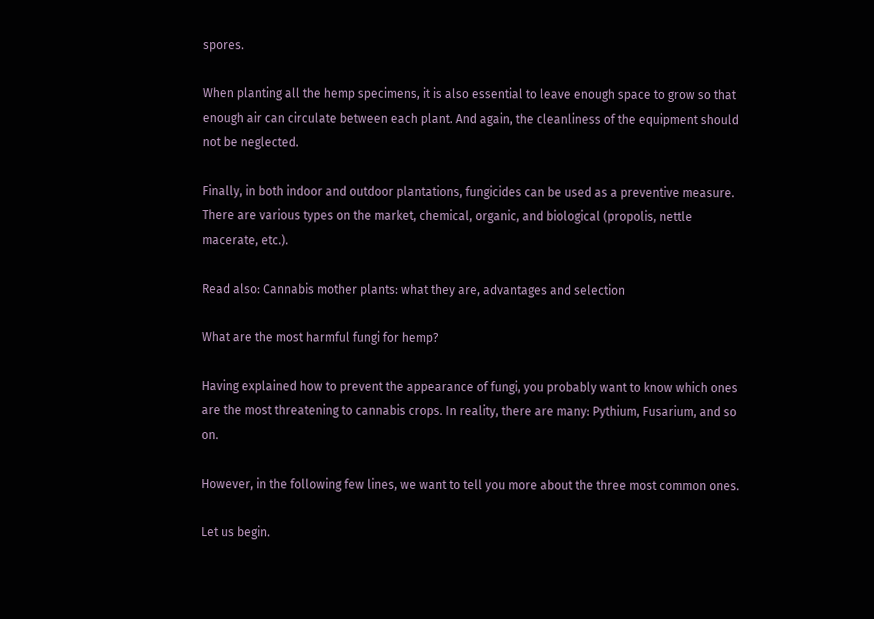spores.

When planting all the hemp specimens, it is also essential to leave enough space to grow so that enough air can circulate between each plant. And again, the cleanliness of the equipment should not be neglected.

Finally, in both indoor and outdoor plantations, fungicides can be used as a preventive measure. There are various types on the market, chemical, organic, and biological (propolis, nettle macerate, etc.).

Read also: Cannabis mother plants: what they are, advantages and selection

What are the most harmful fungi for hemp?

Having explained how to prevent the appearance of fungi, you probably want to know which ones are the most threatening to cannabis crops. In reality, there are many: Pythium, Fusarium, and so on.

However, in the following few lines, we want to tell you more about the three most common ones.

Let us begin.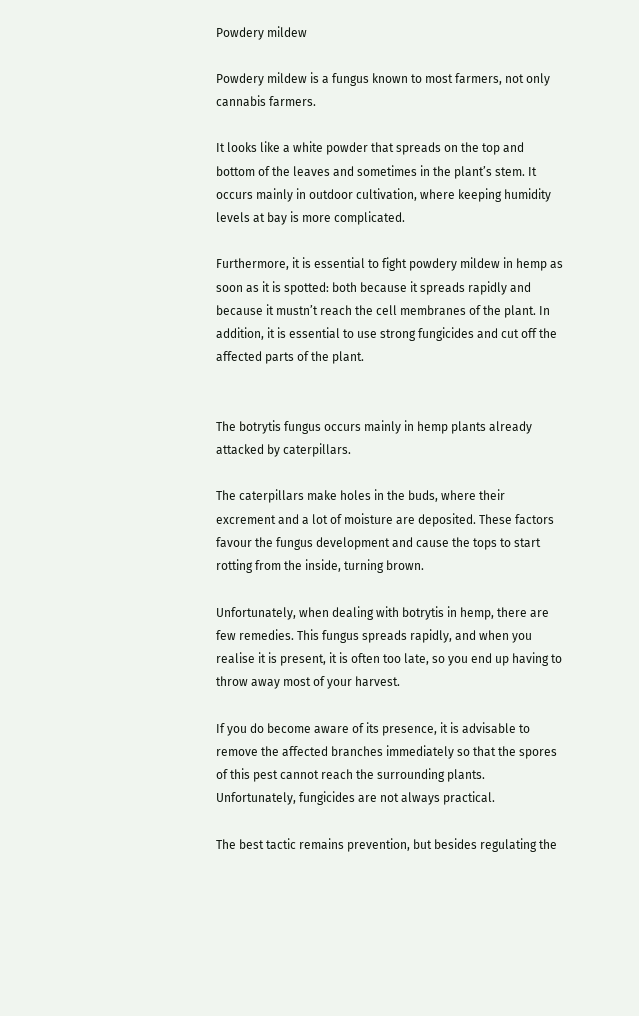Powdery mildew

Powdery mildew is a fungus known to most farmers, not only cannabis farmers.

It looks like a white powder that spreads on the top and bottom of the leaves and sometimes in the plant’s stem. It occurs mainly in outdoor cultivation, where keeping humidity levels at bay is more complicated.

Furthermore, it is essential to fight powdery mildew in hemp as soon as it is spotted: both because it spreads rapidly and because it mustn’t reach the cell membranes of the plant. In addition, it is essential to use strong fungicides and cut off the affected parts of the plant.


The botrytis fungus occurs mainly in hemp plants already attacked by caterpillars.

The caterpillars make holes in the buds, where their excrement and a lot of moisture are deposited. These factors favour the fungus development and cause the tops to start rotting from the inside, turning brown.

Unfortunately, when dealing with botrytis in hemp, there are few remedies. This fungus spreads rapidly, and when you realise it is present, it is often too late, so you end up having to throw away most of your harvest.

If you do become aware of its presence, it is advisable to remove the affected branches immediately so that the spores of this pest cannot reach the surrounding plants. Unfortunately, fungicides are not always practical.

The best tactic remains prevention, but besides regulating the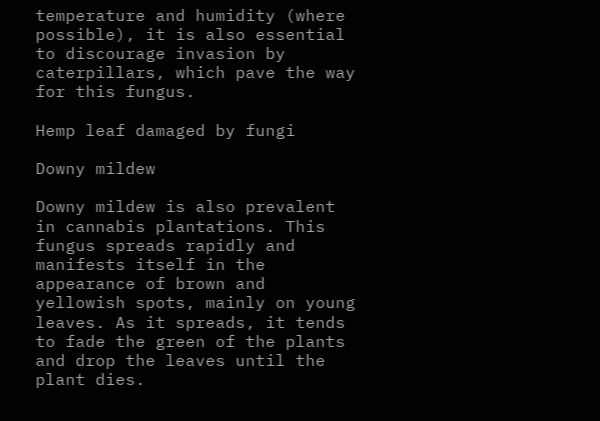temperature and humidity (where possible), it is also essential to discourage invasion by caterpillars, which pave the way for this fungus.

Hemp leaf damaged by fungi

Downy mildew

Downy mildew is also prevalent in cannabis plantations. This fungus spreads rapidly and manifests itself in the appearance of brown and yellowish spots, mainly on young leaves. As it spreads, it tends to fade the green of the plants and drop the leaves until the plant dies.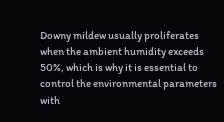Downy mildew usually proliferates when the ambient humidity exceeds 50%, which is why it is essential to control the environmental parameters with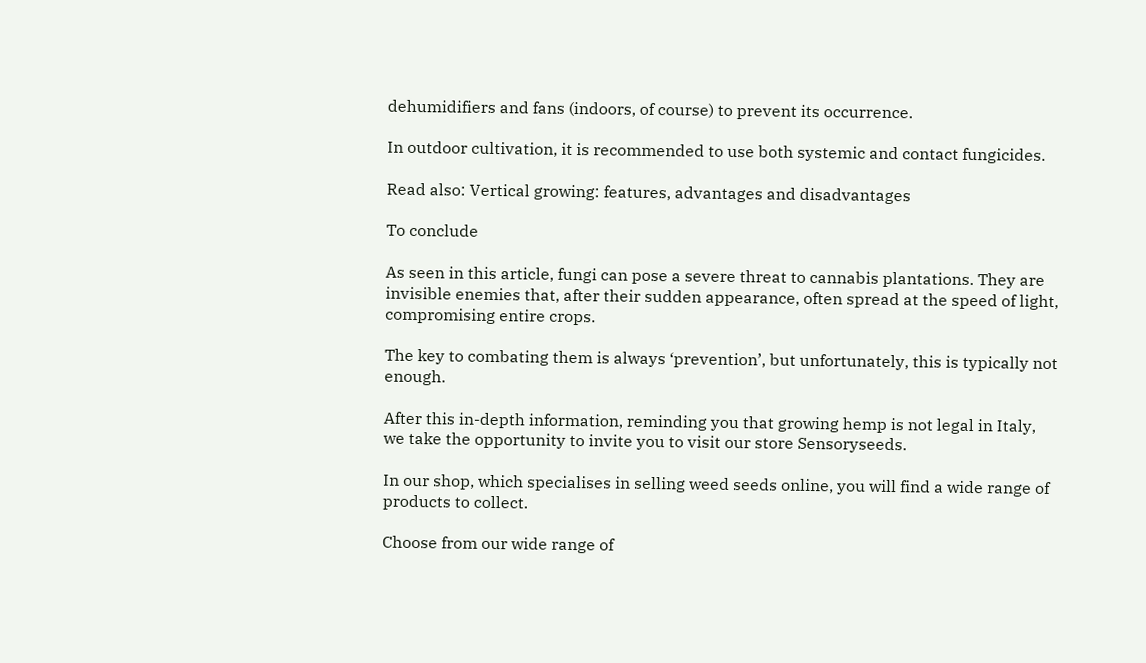dehumidifiers and fans (indoors, of course) to prevent its occurrence.

In outdoor cultivation, it is recommended to use both systemic and contact fungicides.

Read also: Vertical growing: features, advantages and disadvantages

To conclude

As seen in this article, fungi can pose a severe threat to cannabis plantations. They are invisible enemies that, after their sudden appearance, often spread at the speed of light, compromising entire crops.

The key to combating them is always ‘prevention’, but unfortunately, this is typically not enough.

After this in-depth information, reminding you that growing hemp is not legal in Italy, we take the opportunity to invite you to visit our store Sensoryseeds.

In our shop, which specialises in selling weed seeds online, you will find a wide range of products to collect.

Choose from our wide range of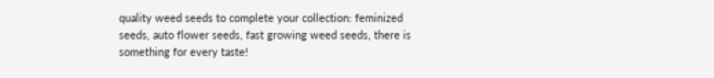quality weed seeds to complete your collection: feminized seeds, auto flower seeds, fast growing weed seeds, there is something for every taste!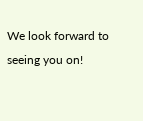We look forward to seeing you on!